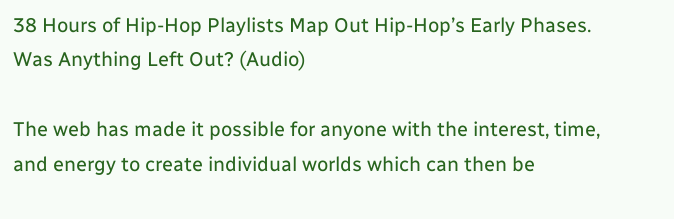38 Hours of Hip-Hop Playlists Map Out Hip-Hop’s Early Phases. Was Anything Left Out? (Audio)

The web has made it possible for anyone with the interest, time, and energy to create individual worlds which can then be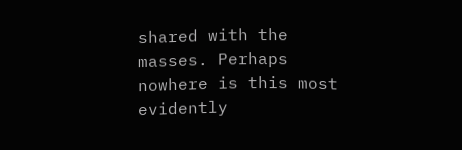shared with the masses. Perhaps nowhere is this most evidently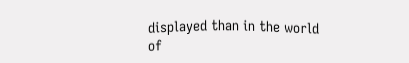displayed than in the world of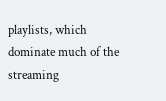playlists, which dominate much of the streaming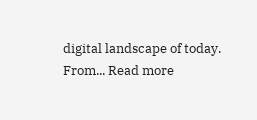digital landscape of today. From... Read more